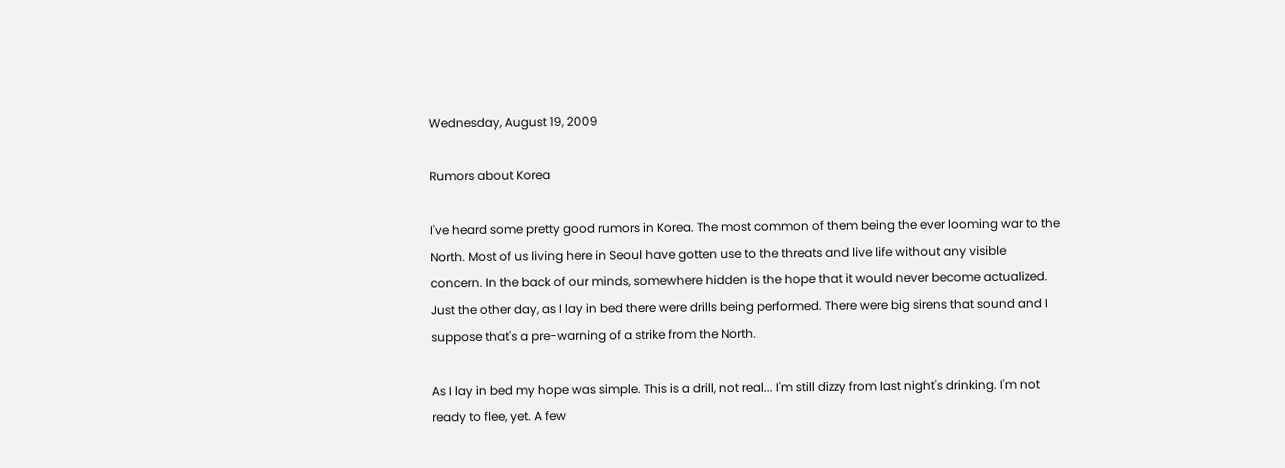Wednesday, August 19, 2009

Rumors about Korea

I've heard some pretty good rumors in Korea. The most common of them being the ever looming war to the North. Most of us living here in Seoul have gotten use to the threats and live life without any visible concern. In the back of our minds, somewhere hidden is the hope that it would never become actualized. Just the other day, as I lay in bed there were drills being performed. There were big sirens that sound and I suppose that's a pre-warning of a strike from the North.

As I lay in bed my hope was simple. This is a drill, not real... I'm still dizzy from last night's drinking. I'm not ready to flee, yet. A few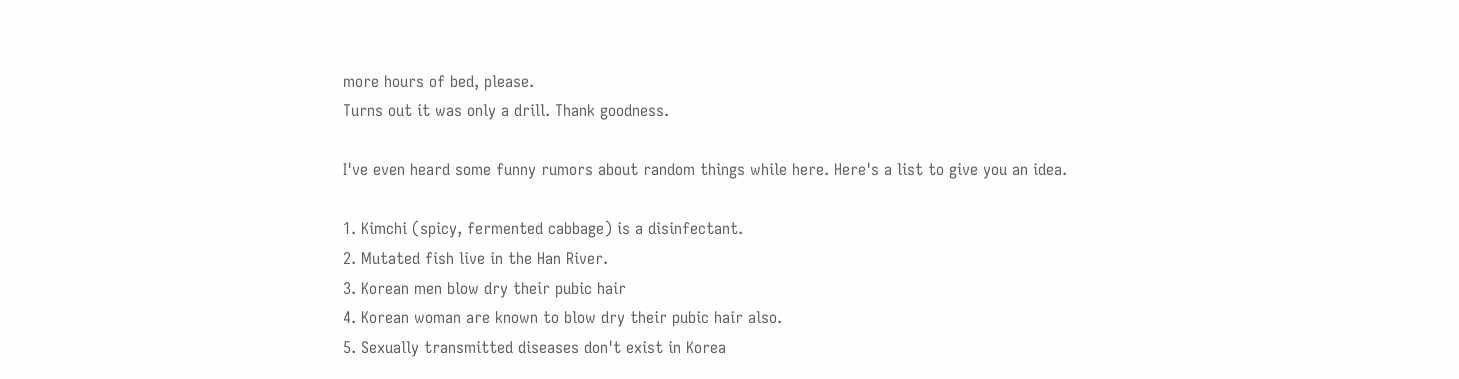more hours of bed, please.
Turns out it was only a drill. Thank goodness.

I've even heard some funny rumors about random things while here. Here's a list to give you an idea.

1. Kimchi (spicy, fermented cabbage) is a disinfectant.
2. Mutated fish live in the Han River.
3. Korean men blow dry their pubic hair
4. Korean woman are known to blow dry their pubic hair also.
5. Sexually transmitted diseases don't exist in Korea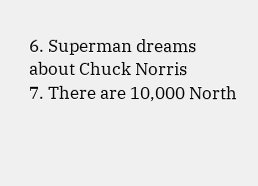6. Superman dreams about Chuck Norris
7. There are 10,000 North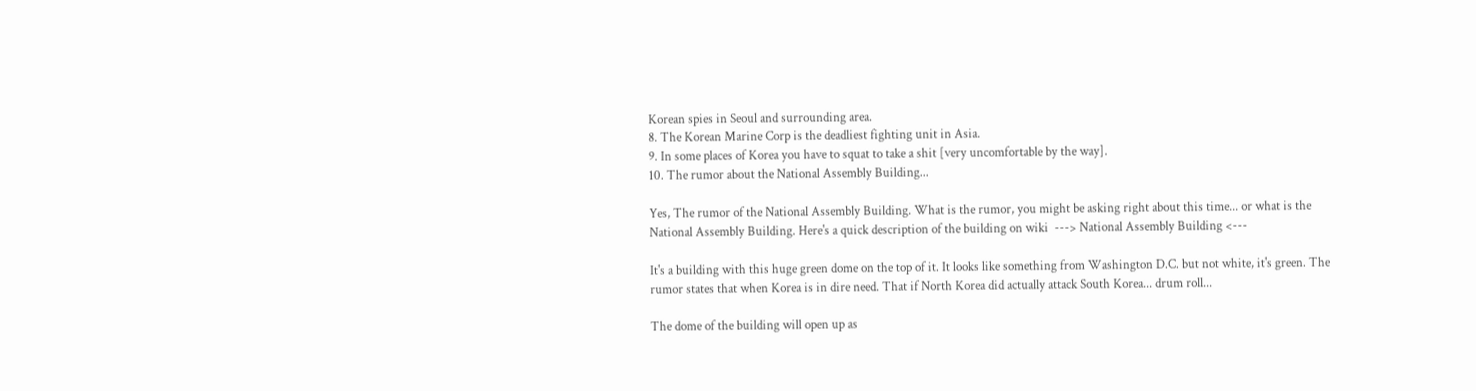Korean spies in Seoul and surrounding area.
8. The Korean Marine Corp is the deadliest fighting unit in Asia.
9. In some places of Korea you have to squat to take a shit [very uncomfortable by the way].
10. The rumor about the National Assembly Building...

Yes, The rumor of the National Assembly Building. What is the rumor, you might be asking right about this time... or what is the National Assembly Building. Here's a quick description of the building on wiki  ---> National Assembly Building <---

It's a building with this huge green dome on the top of it. It looks like something from Washington D.C. but not white, it's green. The rumor states that when Korea is in dire need. That if North Korea did actually attack South Korea... drum roll...

The dome of the building will open up as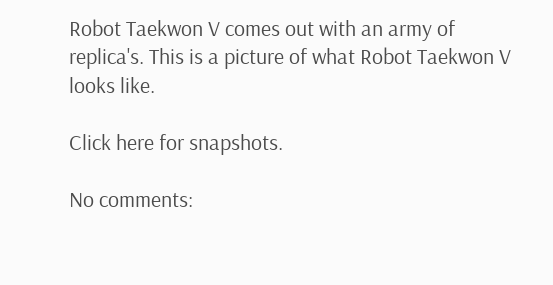Robot Taekwon V comes out with an army of replica's. This is a picture of what Robot Taekwon V looks like.

Click here for snapshots.

No comments: